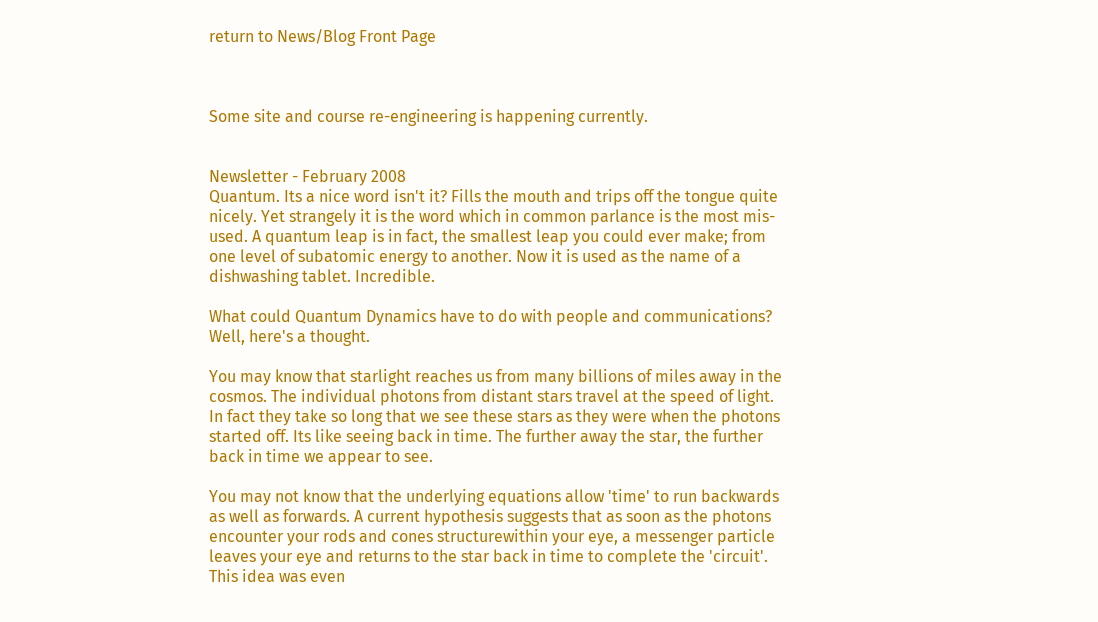return to News/Blog Front Page



Some site and course re-engineering is happening currently.


Newsletter - February 2008
Quantum. Its a nice word isn't it? Fills the mouth and trips off the tongue quite nicely. Yet strangely it is the word which in common parlance is the most mis-used. A quantum leap is in fact, the smallest leap you could ever make; from one level of subatomic energy to another. Now it is used as the name of a dishwashing tablet. Incredible.

What could Quantum Dynamics have to do with people and communications? Well, here's a thought.

You may know that starlight reaches us from many billions of miles away in the cosmos. The individual photons from distant stars travel at the speed of light. In fact they take so long that we see these stars as they were when the photons started off. Its like seeing back in time. The further away the star, the further back in time we appear to see.

You may not know that the underlying equations allow 'time' to run backwards as well as forwards. A current hypothesis suggests that as soon as the photons encounter your rods and cones structurewithin your eye, a messenger particle leaves your eye and returns to the star back in time to complete the 'circuit'. This idea was even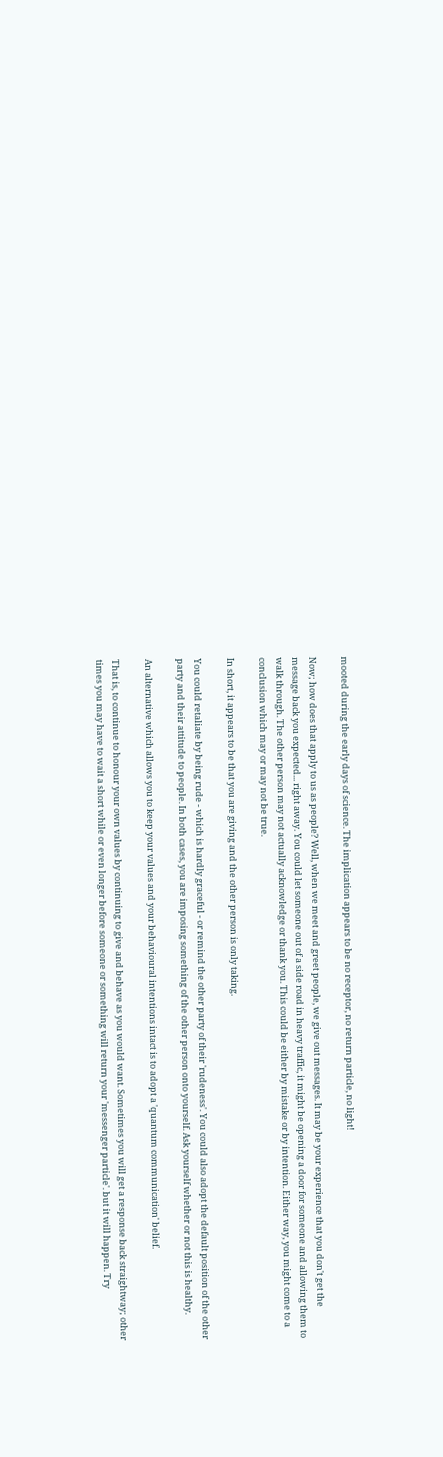mooted during the early days of science. The implication appears to be no receptor, no return particle, no light!

Now; how does that apply to us as people? Well, when we meet and greet people, we give out messages. It may be your experience that you don't get the message back you expected... right away. You could let someone out of a side road in heavy traffic, it might be opening a door for someone and allowing them to walk through. The other person may not actually acknowledge or thank you. This could be either by mistake or by intention. Either way, you might come to a conclusion which may or may not be true.

In short, it appears to be that you are giving and the other person is only taking.

You could retaliate by being rude - which is hardly graceful - or remind the other party of their 'rudeness'. You could also adopt the default position of the other party and their attitude to people. In both cases, you are imposing something of the other person onto yourself. Ask yourself whether or not this is healthy.

An alternative which allows you to keep your values and your behavioural intentions intact is to adopt a 'quantum communication' belief.

That is, to continue to honour your own values by continuing to give and behave as you would want. Sometimes you will get a response back straightway; other times you may have to wait a short while or even longer before someone or something will return your 'messenger particle'. but it will happen. Try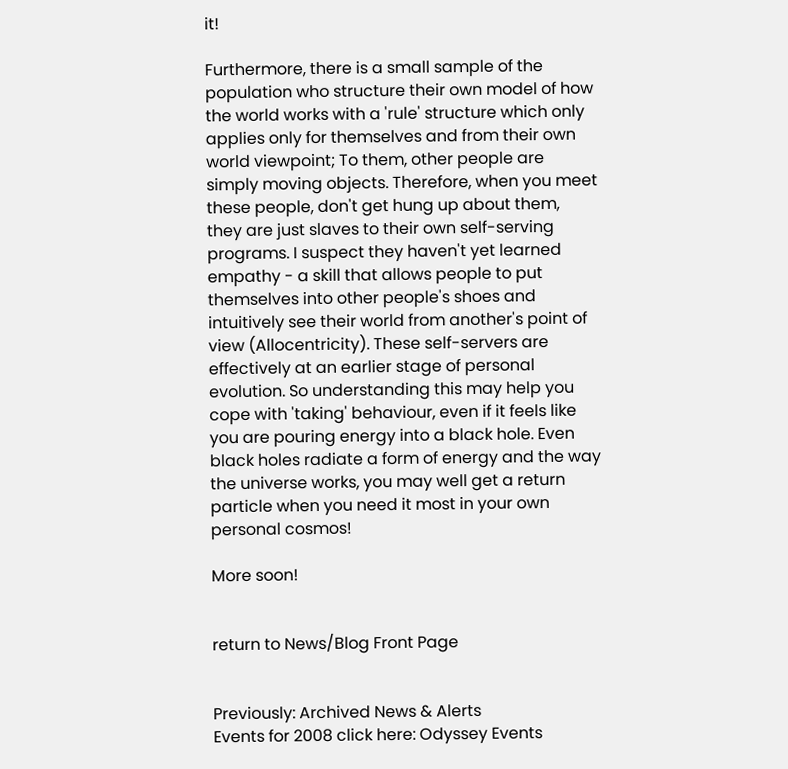it!

Furthermore, there is a small sample of the population who structure their own model of how the world works with a 'rule' structure which only applies only for themselves and from their own world viewpoint; To them, other people are simply moving objects. Therefore, when you meet these people, don't get hung up about them, they are just slaves to their own self-serving programs. I suspect they haven't yet learned empathy - a skill that allows people to put themselves into other people's shoes and intuitively see their world from another's point of view (Allocentricity). These self-servers are effectively at an earlier stage of personal evolution. So understanding this may help you cope with 'taking' behaviour, even if it feels like you are pouring energy into a black hole. Even black holes radiate a form of energy and the way the universe works, you may well get a return particle when you need it most in your own personal cosmos!

More soon!


return to News/Blog Front Page


Previously: Archived News & Alerts
Events for 2008 click here: Odyssey Events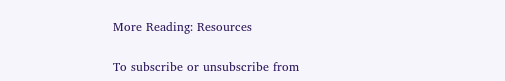More Reading: Resources

To subscribe or unsubscribe from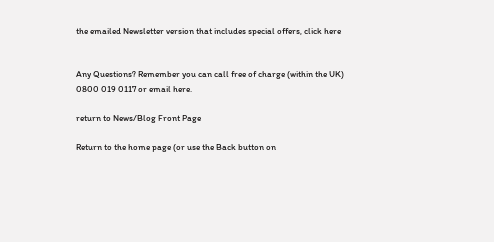the emailed Newsletter version that includes special offers, click here


Any Questions? Remember you can call free of charge (within the UK)
0800 019 0117 or email here.

return to News/Blog Front Page

Return to the home page (or use the Back button on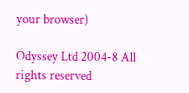your browser)

Odyssey Ltd 2004-8 All rights reserved